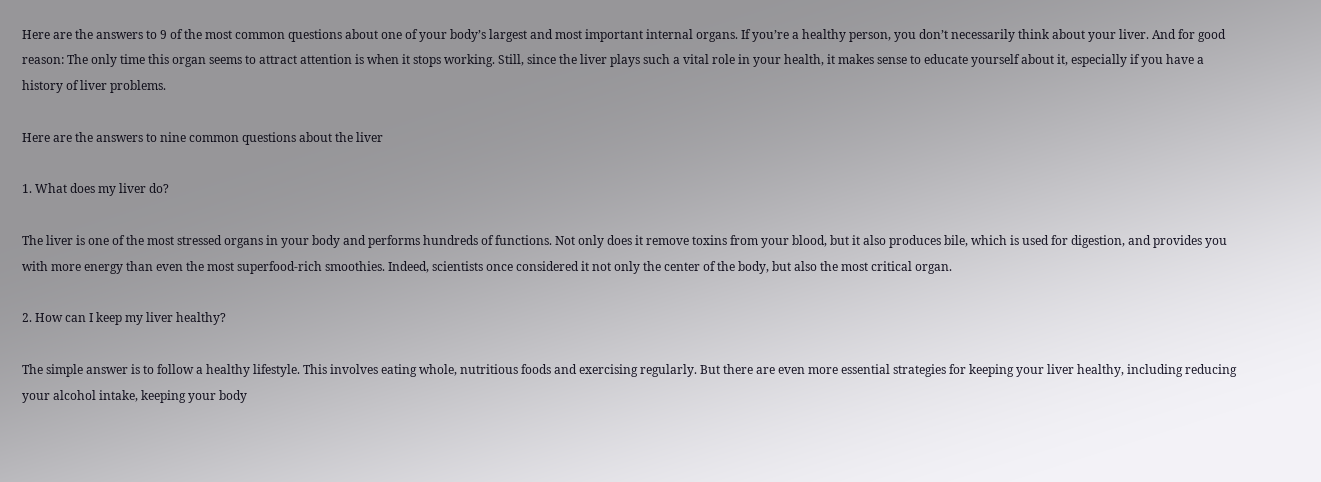Here are the answers to 9 of the most common questions about one of your body’s largest and most important internal organs. If you’re a healthy person, you don’t necessarily think about your liver. And for good reason: The only time this organ seems to attract attention is when it stops working. Still, since the liver plays such a vital role in your health, it makes sense to educate yourself about it, especially if you have a history of liver problems.

Here are the answers to nine common questions about the liver

1. What does my liver do?

The liver is one of the most stressed organs in your body and performs hundreds of functions. Not only does it remove toxins from your blood, but it also produces bile, which is used for digestion, and provides you with more energy than even the most superfood-rich smoothies. Indeed, scientists once considered it not only the center of the body, but also the most critical organ.

2. How can I keep my liver healthy?

The simple answer is to follow a healthy lifestyle. This involves eating whole, nutritious foods and exercising regularly. But there are even more essential strategies for keeping your liver healthy, including reducing your alcohol intake, keeping your body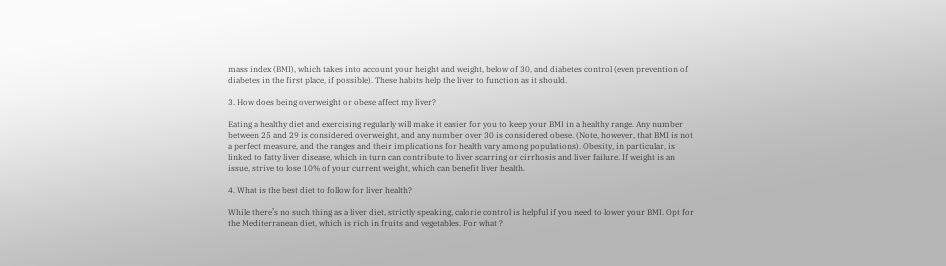mass index (BMI), which takes into account your height and weight, below of 30, and diabetes control (even prevention of diabetes in the first place, if possible). These habits help the liver to function as it should.

3. How does being overweight or obese affect my liver?

Eating a healthy diet and exercising regularly will make it easier for you to keep your BMI in a healthy range. Any number between 25 and 29 is considered overweight, and any number over 30 is considered obese. (Note, however, that BMI is not a perfect measure, and the ranges and their implications for health vary among populations). Obesity, in particular, is linked to fatty liver disease, which in turn can contribute to liver scarring or cirrhosis and liver failure. If weight is an issue, strive to lose 10% of your current weight, which can benefit liver health.

4. What is the best diet to follow for liver health?

While there’s no such thing as a liver diet, strictly speaking, calorie control is helpful if you need to lower your BMI. Opt for the Mediterranean diet, which is rich in fruits and vegetables. For what ?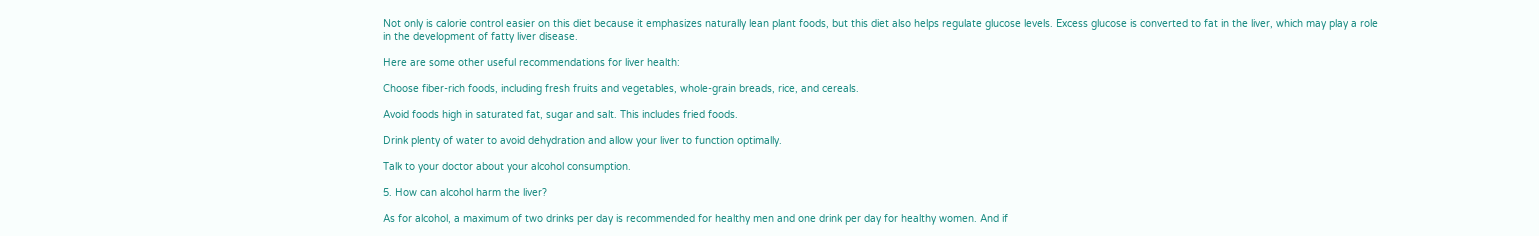Not only is calorie control easier on this diet because it emphasizes naturally lean plant foods, but this diet also helps regulate glucose levels. Excess glucose is converted to fat in the liver, which may play a role in the development of fatty liver disease.

Here are some other useful recommendations for liver health:

Choose fiber-rich foods, including fresh fruits and vegetables, whole-grain breads, rice, and cereals.

Avoid foods high in saturated fat, sugar and salt. This includes fried foods.

Drink plenty of water to avoid dehydration and allow your liver to function optimally.

Talk to your doctor about your alcohol consumption.

5. How can alcohol harm the liver?

As for alcohol, a maximum of two drinks per day is recommended for healthy men and one drink per day for healthy women. And if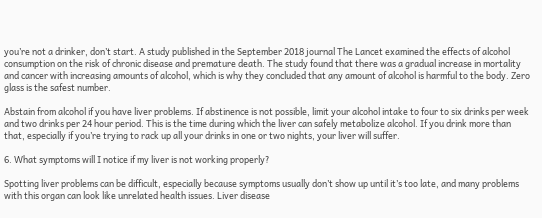you’re not a drinker, don’t start. A study published in the September 2018 journal The Lancet examined the effects of alcohol consumption on the risk of chronic disease and premature death. The study found that there was a gradual increase in mortality and cancer with increasing amounts of alcohol, which is why they concluded that any amount of alcohol is harmful to the body. Zero glass is the safest number.

Abstain from alcohol if you have liver problems. If abstinence is not possible, limit your alcohol intake to four to six drinks per week and two drinks per 24 hour period. This is the time during which the liver can safely metabolize alcohol. If you drink more than that, especially if you’re trying to rack up all your drinks in one or two nights, your liver will suffer.

6. What symptoms will I notice if my liver is not working properly?

Spotting liver problems can be difficult, especially because symptoms usually don’t show up until it’s too late, and many problems with this organ can look like unrelated health issues. Liver disease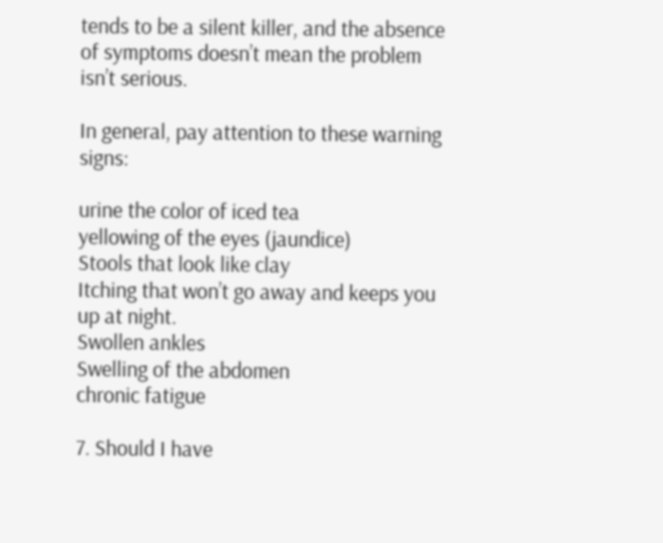tends to be a silent killer, and the absence of symptoms doesn’t mean the problem isn’t serious.

In general, pay attention to these warning signs:

urine the color of iced tea
yellowing of the eyes (jaundice)
Stools that look like clay
Itching that won’t go away and keeps you up at night.
Swollen ankles
Swelling of the abdomen
chronic fatigue

7. Should I have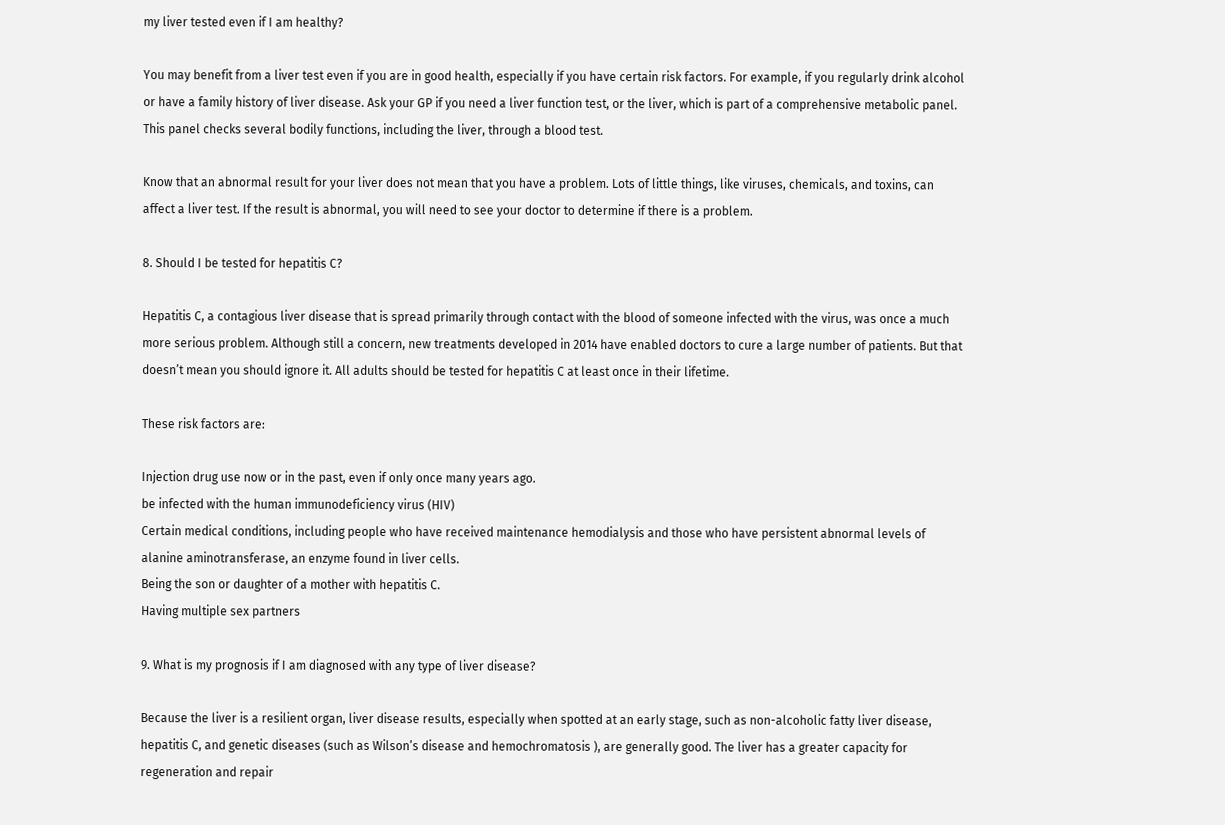my liver tested even if I am healthy?

You may benefit from a liver test even if you are in good health, especially if you have certain risk factors. For example, if you regularly drink alcohol or have a family history of liver disease. Ask your GP if you need a liver function test, or the liver, which is part of a comprehensive metabolic panel. This panel checks several bodily functions, including the liver, through a blood test.

Know that an abnormal result for your liver does not mean that you have a problem. Lots of little things, like viruses, chemicals, and toxins, can affect a liver test. If the result is abnormal, you will need to see your doctor to determine if there is a problem.

8. Should I be tested for hepatitis C?

Hepatitis C, a contagious liver disease that is spread primarily through contact with the blood of someone infected with the virus, was once a much more serious problem. Although still a concern, new treatments developed in 2014 have enabled doctors to cure a large number of patients. But that doesn’t mean you should ignore it. All adults should be tested for hepatitis C at least once in their lifetime.

These risk factors are:

Injection drug use now or in the past, even if only once many years ago.
be infected with the human immunodeficiency virus (HIV)
Certain medical conditions, including people who have received maintenance hemodialysis and those who have persistent abnormal levels of alanine aminotransferase, an enzyme found in liver cells.
Being the son or daughter of a mother with hepatitis C.
Having multiple sex partners

9. What is my prognosis if I am diagnosed with any type of liver disease?

Because the liver is a resilient organ, liver disease results, especially when spotted at an early stage, such as non-alcoholic fatty liver disease, hepatitis C, and genetic diseases (such as Wilson’s disease and hemochromatosis ), are generally good. The liver has a greater capacity for regeneration and repair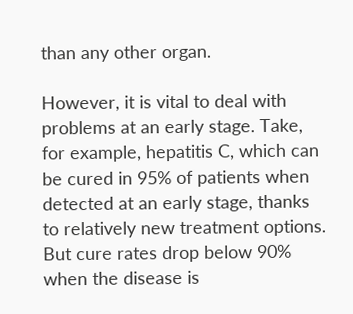than any other organ.

However, it is vital to deal with problems at an early stage. Take, for example, hepatitis C, which can be cured in 95% of patients when detected at an early stage, thanks to relatively new treatment options. But cure rates drop below 90% when the disease is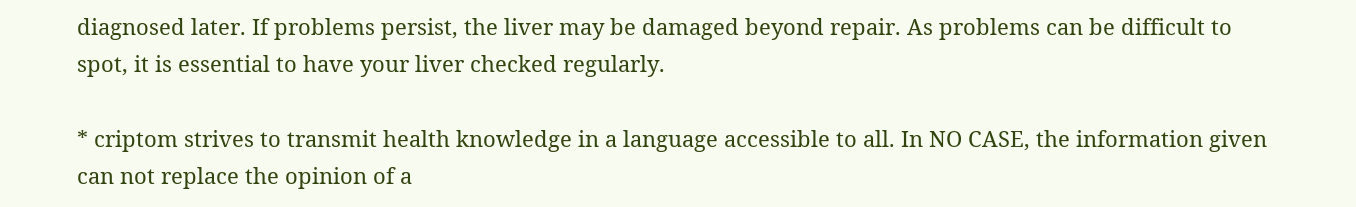diagnosed later. If problems persist, the liver may be damaged beyond repair. As problems can be difficult to spot, it is essential to have your liver checked regularly.

* criptom strives to transmit health knowledge in a language accessible to all. In NO CASE, the information given can not replace the opinion of a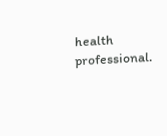health professional.